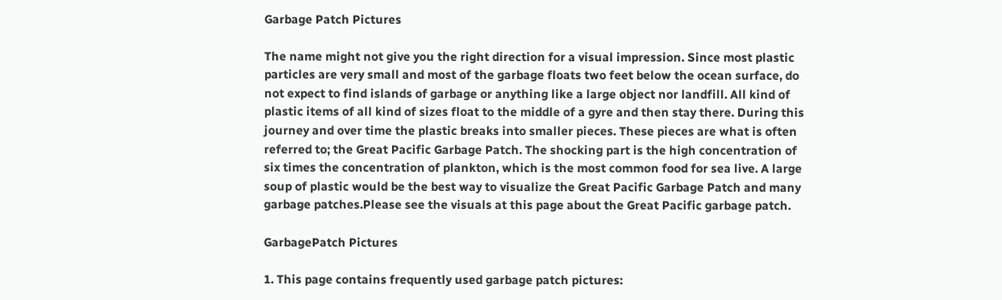Garbage Patch Pictures

The name might not give you the right direction for a visual impression. Since most plastic particles are very small and most of the garbage floats two feet below the ocean surface, do not expect to find islands of garbage or anything like a large object nor landfill. All kind of plastic items of all kind of sizes float to the middle of a gyre and then stay there. During this journey and over time the plastic breaks into smaller pieces. These pieces are what is often referred to; the Great Pacific Garbage Patch. The shocking part is the high concentration of six times the concentration of plankton, which is the most common food for sea live. A large soup of plastic would be the best way to visualize the Great Pacific Garbage Patch and many garbage patches.Please see the visuals at this page about the Great Pacific garbage patch.

GarbagePatch Pictures

1. This page contains frequently used garbage patch pictures: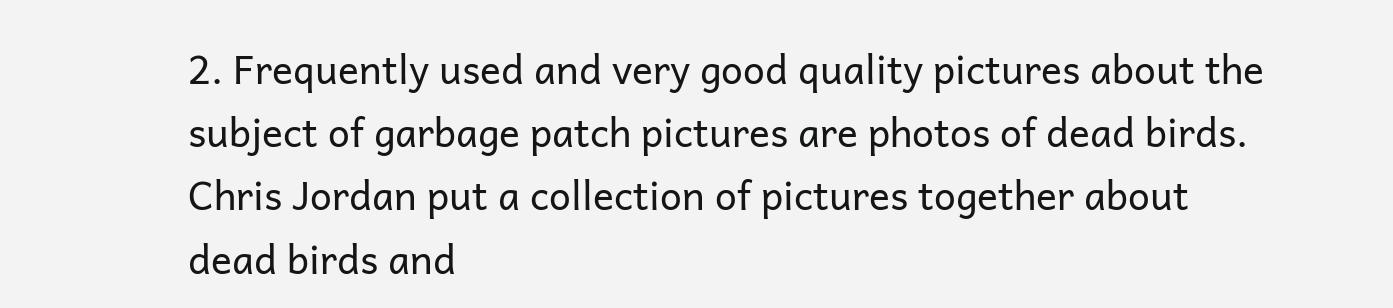2. Frequently used and very good quality pictures about the subject of garbage patch pictures are photos of dead birds. Chris Jordan put a collection of pictures together about dead birds and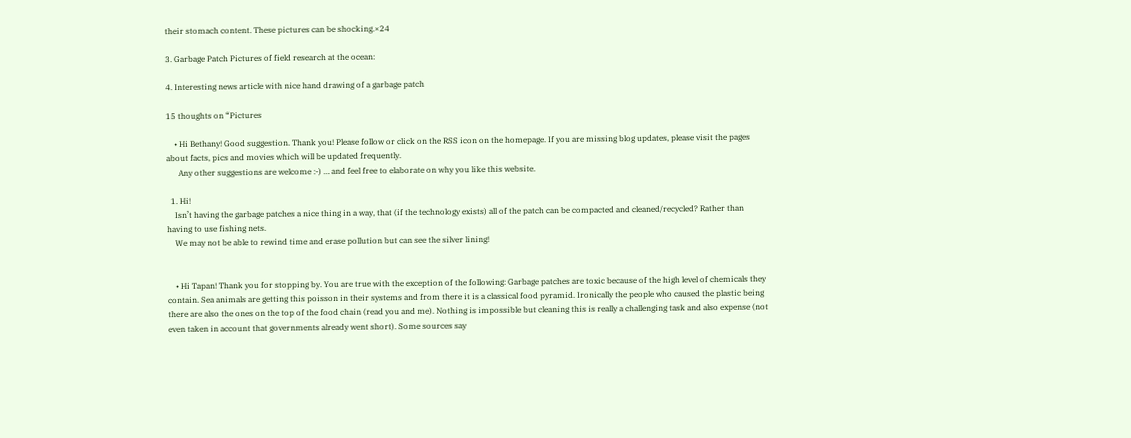their stomach content. These pictures can be shocking.×24

3. Garbage Patch Pictures of field research at the ocean:

4. Interesting news article with nice hand drawing of a garbage patch

15 thoughts on “Pictures

    • Hi Bethany! Good suggestion. Thank you! Please follow or click on the RSS icon on the homepage. If you are missing blog updates, please visit the pages about facts, pics and movies which will be updated frequently.
      Any other suggestions are welcome :-) … and feel free to elaborate on why you like this website.

  1. Hi!
    Isn’t having the garbage patches a nice thing in a way, that (if the technology exists) all of the patch can be compacted and cleaned/recycled? Rather than having to use fishing nets.
    We may not be able to rewind time and erase pollution but can see the silver lining!


    • Hi Tapan! Thank you for stopping by. You are true with the exception of the following: Garbage patches are toxic because of the high level of chemicals they contain. Sea animals are getting this poisson in their systems and from there it is a classical food pyramid. Ironically the people who caused the plastic being there are also the ones on the top of the food chain (read you and me). Nothing is impossible but cleaning this is really a challenging task and also expense (not even taken in account that governments already went short). Some sources say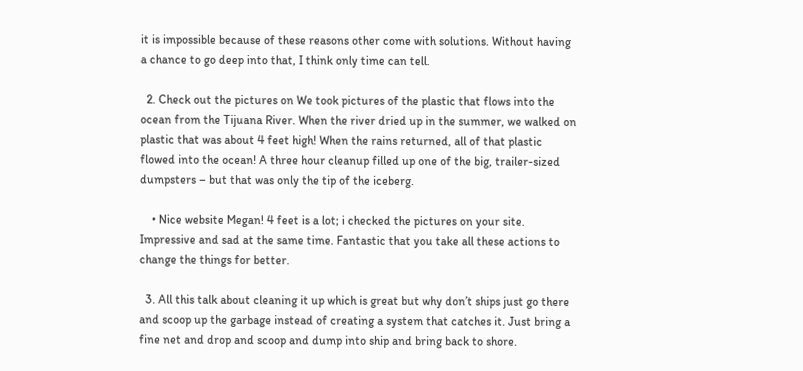it is impossible because of these reasons other come with solutions. Without having a chance to go deep into that, I think only time can tell.

  2. Check out the pictures on We took pictures of the plastic that flows into the ocean from the Tijuana River. When the river dried up in the summer, we walked on plastic that was about 4 feet high! When the rains returned, all of that plastic flowed into the ocean! A three hour cleanup filled up one of the big, trailer-sized dumpsters – but that was only the tip of the iceberg.

    • Nice website Megan! 4 feet is a lot; i checked the pictures on your site. Impressive and sad at the same time. Fantastic that you take all these actions to change the things for better.

  3. All this talk about cleaning it up which is great but why don’t ships just go there and scoop up the garbage instead of creating a system that catches it. Just bring a fine net and drop and scoop and dump into ship and bring back to shore.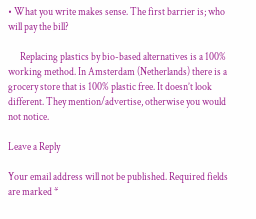• What you write makes sense. The first barrier is; who will pay the bill?

      Replacing plastics by bio-based alternatives is a 100% working method. In Amsterdam (Netherlands) there is a grocery store that is 100% plastic free. It doesn’t look different. They mention/advertise, otherwise you would not notice.

Leave a Reply

Your email address will not be published. Required fields are marked *